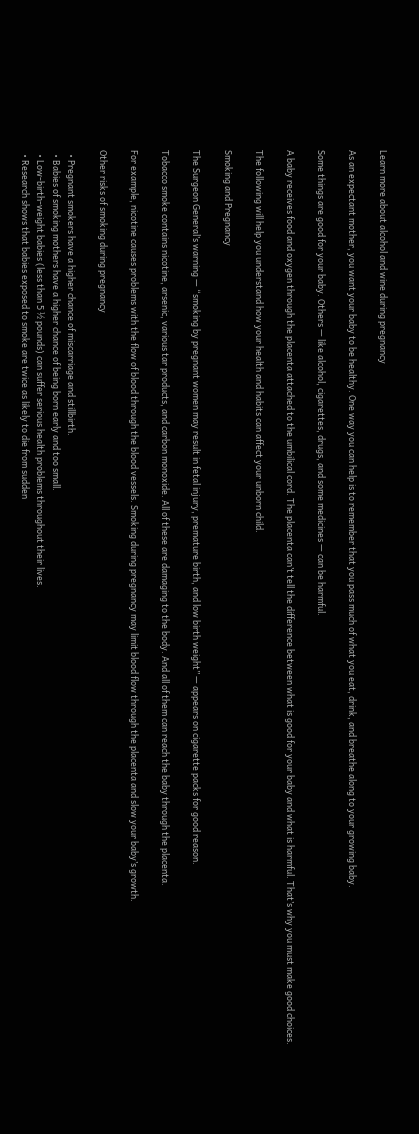Learn more about alcohol and wine during pregnancy

As an expectant mother, you want your baby to be healthy. One way you can help is to remember that you pass much of what you eat, drink, and breathe along to your growing baby.

Some things are good for your baby. Others — like alcohol, cigarettes, drugs, and some medicines — can be harmful.

A baby receives food and oxygen through the placenta attached to the umbilical cord. The placenta can’t tell the difference between what is good for your baby and what is harmful. That’s why you must make good choices.

The following will help you understand how your health and habits can affect your unborn child.

Smoking and Pregnancy

The Surgeon General’s warning — “smoking by pregnant women may result in fetal injury, premature birth, and low birth weight” — appears on cigarette packs for good reason.

Tobacco smoke contains nicotine, arsenic, various tar products, and carbon monoxide. All of these are damaging to the body. And all of them can reach the baby through the placenta.

For example, nicotine causes problems with the flow of blood through the blood vessels. Smoking during pregnancy may limit blood flow through the placenta and slow your baby’s growth.

Other risks of smoking during pregnancy

  • Pregnant smokers have a higher chance of miscarriage and stillbirth.
  • Babies of smoking mothers have a higher chance of being born early and too small.
  • Low-birth-weight babies (less than 5 ½ pounds) can suffer serious health problems throughout their lives.
  • Research shows that babies exposed to smoke are twice as likely to die from sudden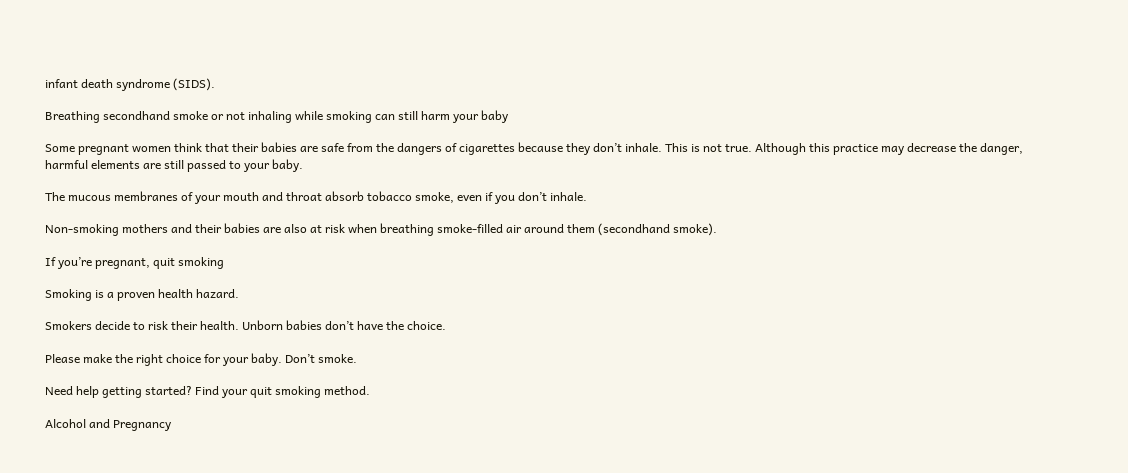infant death syndrome (SIDS).

Breathing secondhand smoke or not inhaling while smoking can still harm your baby

Some pregnant women think that their babies are safe from the dangers of cigarettes because they don’t inhale. This is not true. Although this practice may decrease the danger, harmful elements are still passed to your baby.

The mucous membranes of your mouth and throat absorb tobacco smoke, even if you don’t inhale.

Non-smoking mothers and their babies are also at risk when breathing smoke-filled air around them (secondhand smoke).

If you’re pregnant, quit smoking

Smoking is a proven health hazard.

Smokers decide to risk their health. Unborn babies don’t have the choice.

Please make the right choice for your baby. Don’t smoke.

Need help getting started? Find your quit smoking method.

Alcohol and Pregnancy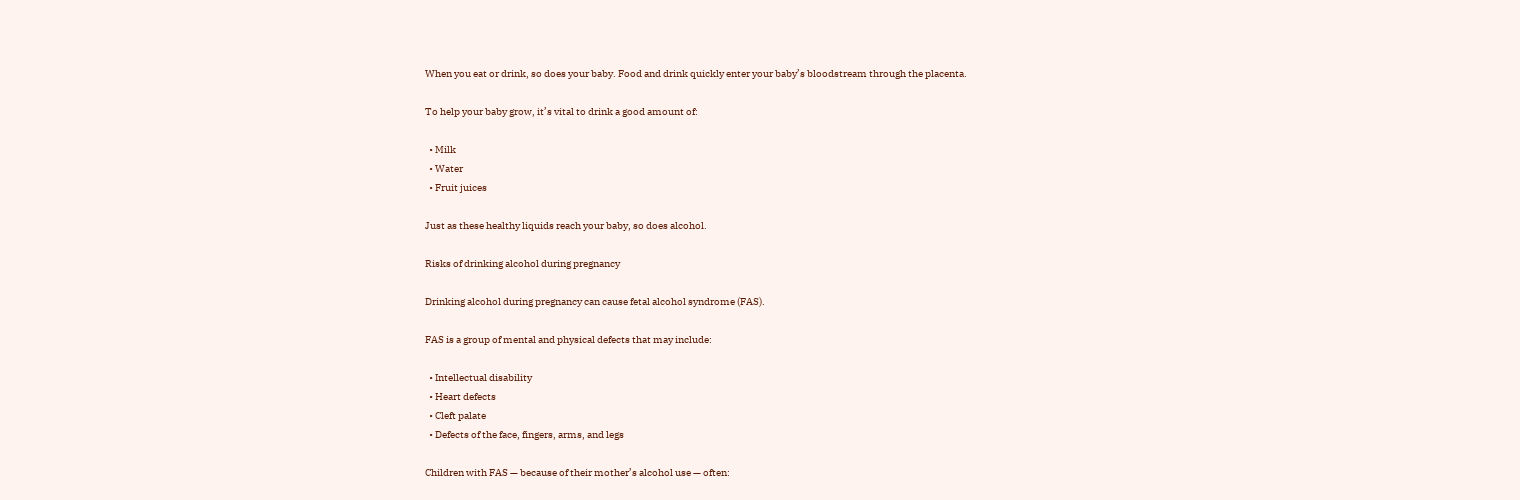When you eat or drink, so does your baby. Food and drink quickly enter your baby’s bloodstream through the placenta.

To help your baby grow, it’s vital to drink a good amount of:

  • Milk
  • Water
  • Fruit juices

Just as these healthy liquids reach your baby, so does alcohol.

Risks of drinking alcohol during pregnancy

Drinking alcohol during pregnancy can cause fetal alcohol syndrome (FAS).

FAS is a group of mental and physical defects that may include:

  • Intellectual disability
  • Heart defects
  • Cleft palate
  • Defects of the face, fingers, arms, and legs

Children with FAS — because of their mother’s alcohol use — often: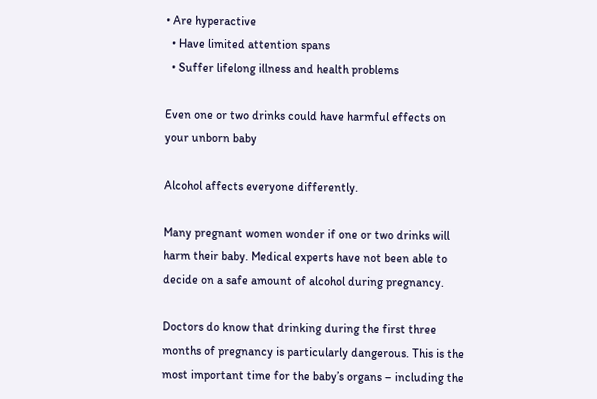• Are hyperactive
  • Have limited attention spans
  • Suffer lifelong illness and health problems

Even one or two drinks could have harmful effects on your unborn baby

Alcohol affects everyone differently.

Many pregnant women wonder if one or two drinks will harm their baby. Medical experts have not been able to decide on a safe amount of alcohol during pregnancy.

Doctors do know that drinking during the first three months of pregnancy is particularly dangerous. This is the most important time for the baby’s organs – including the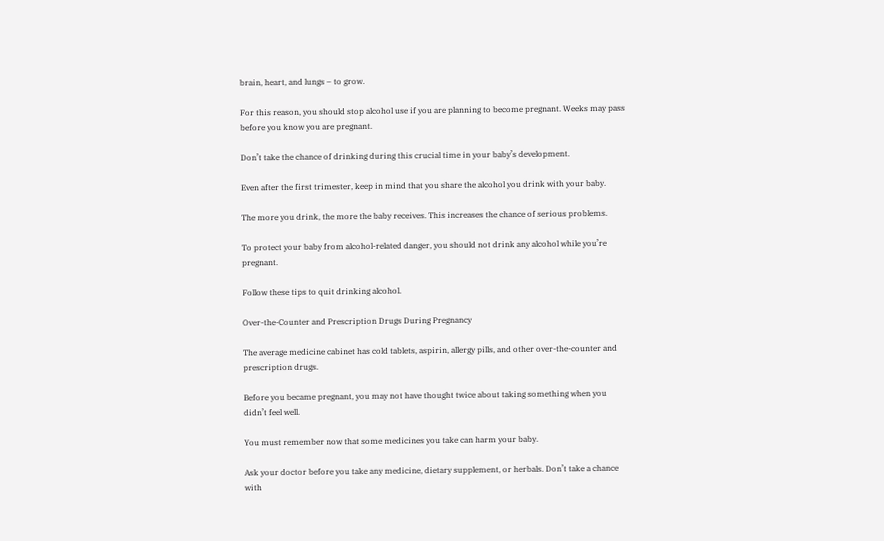brain, heart, and lungs – to grow.

For this reason, you should stop alcohol use if you are planning to become pregnant. Weeks may pass before you know you are pregnant.

Don’t take the chance of drinking during this crucial time in your baby’s development.

Even after the first trimester, keep in mind that you share the alcohol you drink with your baby.

The more you drink, the more the baby receives. This increases the chance of serious problems.

To protect your baby from alcohol-related danger, you should not drink any alcohol while you’re pregnant.

Follow these tips to quit drinking alcohol.

Over-the-Counter and Prescription Drugs During Pregnancy

The average medicine cabinet has cold tablets, aspirin, allergy pills, and other over-the-counter and prescription drugs.

Before you became pregnant, you may not have thought twice about taking something when you didn’t feel well.

You must remember now that some medicines you take can harm your baby.

Ask your doctor before you take any medicine, dietary supplement, or herbals. Don’t take a chance with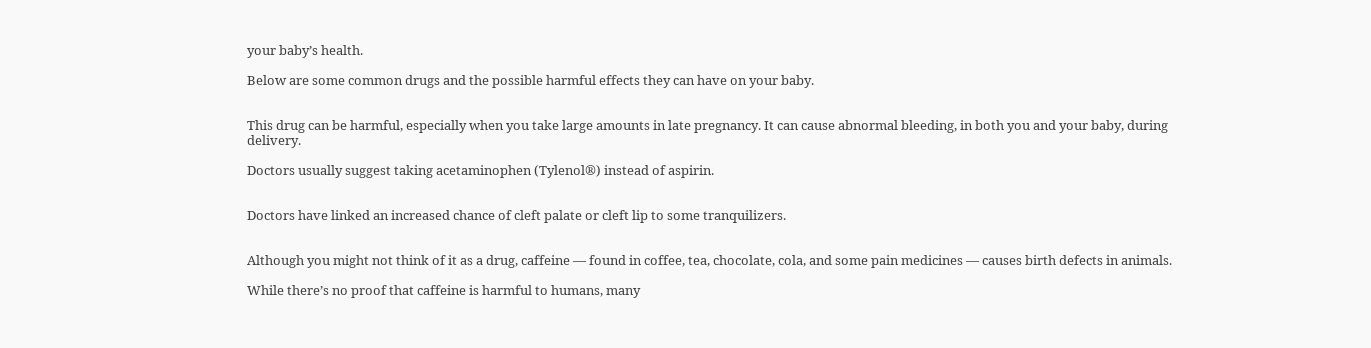your baby’s health.

Below are some common drugs and the possible harmful effects they can have on your baby.


This drug can be harmful, especially when you take large amounts in late pregnancy. It can cause abnormal bleeding, in both you and your baby, during delivery.

Doctors usually suggest taking acetaminophen (Tylenol®) instead of aspirin.


Doctors have linked an increased chance of cleft palate or cleft lip to some tranquilizers.


Although you might not think of it as a drug, caffeine — found in coffee, tea, chocolate, cola, and some pain medicines — causes birth defects in animals.

While there’s no proof that caffeine is harmful to humans, many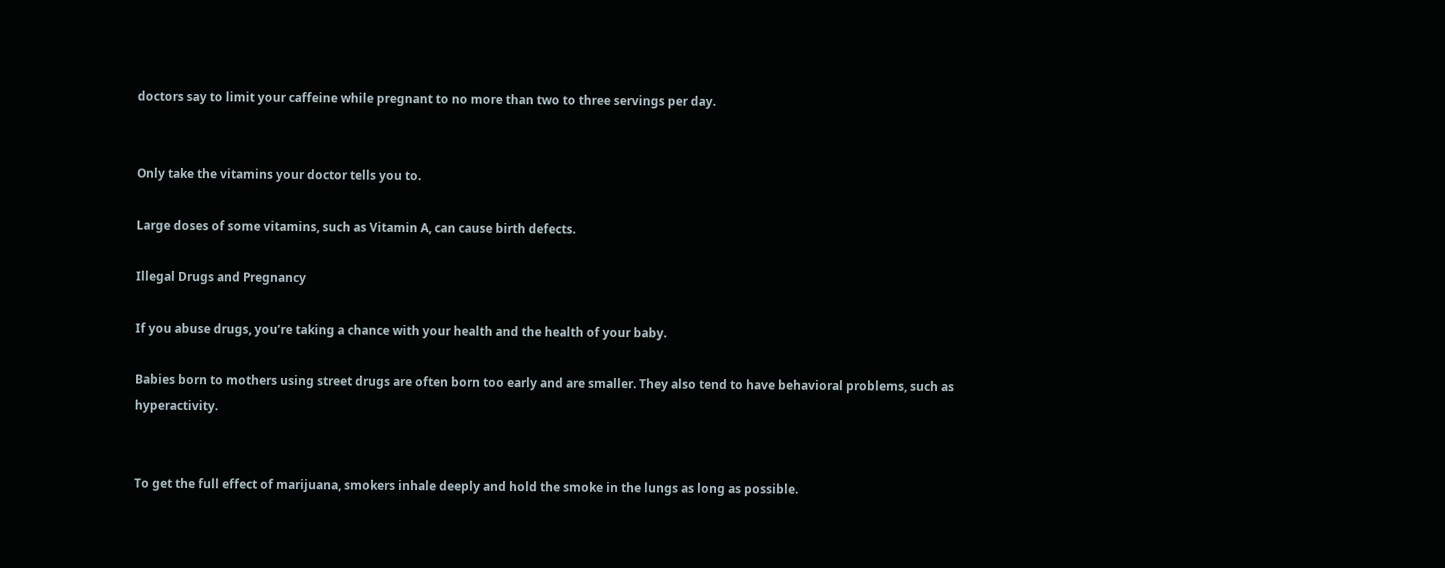doctors say to limit your caffeine while pregnant to no more than two to three servings per day.


Only take the vitamins your doctor tells you to.

Large doses of some vitamins, such as Vitamin A, can cause birth defects.

Illegal Drugs and Pregnancy

If you abuse drugs, you’re taking a chance with your health and the health of your baby.

Babies born to mothers using street drugs are often born too early and are smaller. They also tend to have behavioral problems, such as hyperactivity.


To get the full effect of marijuana, smokers inhale deeply and hold the smoke in the lungs as long as possible.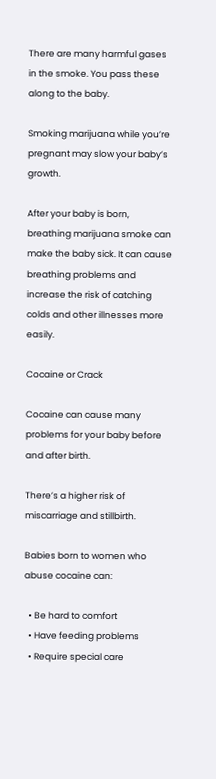There are many harmful gases in the smoke. You pass these along to the baby.

Smoking marijuana while you’re pregnant may slow your baby’s growth.

After your baby is born, breathing marijuana smoke can make the baby sick. It can cause breathing problems and increase the risk of catching colds and other illnesses more easily.

Cocaine or Crack

Cocaine can cause many problems for your baby before and after birth.

There’s a higher risk of miscarriage and stillbirth.

Babies born to women who abuse cocaine can:

  • Be hard to comfort
  • Have feeding problems
  • Require special care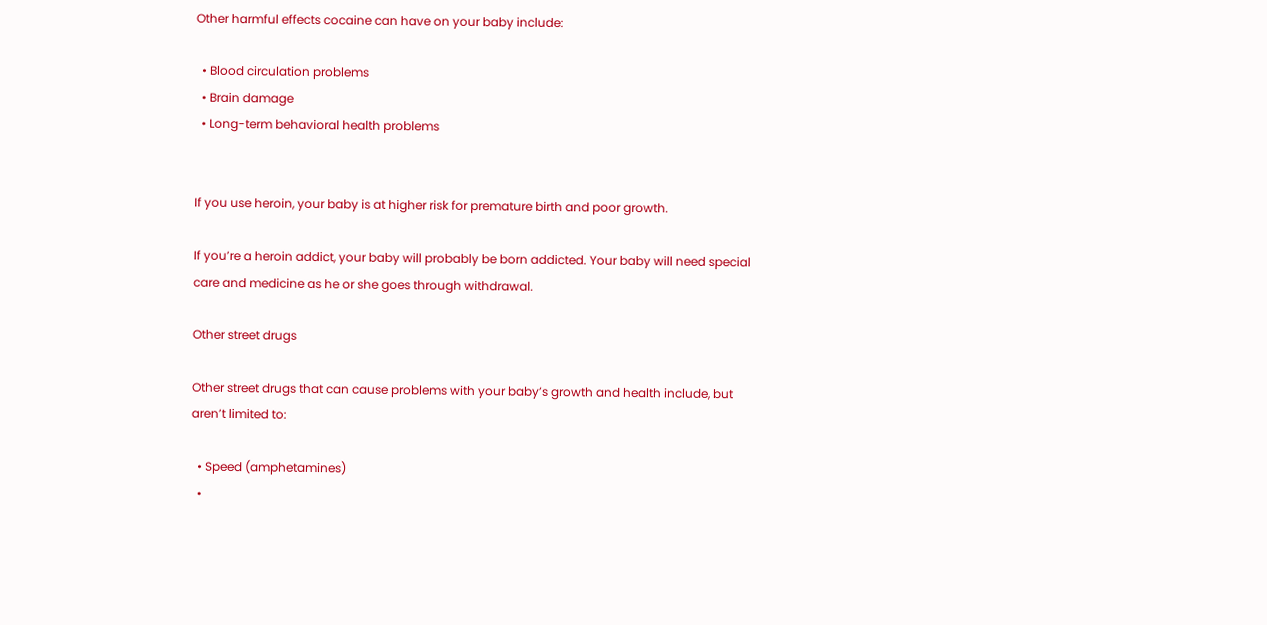Other harmful effects cocaine can have on your baby include:

  • Blood circulation problems
  • Brain damage
  • Long-term behavioral health problems


If you use heroin, your baby is at higher risk for premature birth and poor growth.

If you’re a heroin addict, your baby will probably be born addicted. Your baby will need special care and medicine as he or she goes through withdrawal.

Other street drugs

Other street drugs that can cause problems with your baby’s growth and health include, but aren’t limited to:

  • Speed (amphetamines)
  •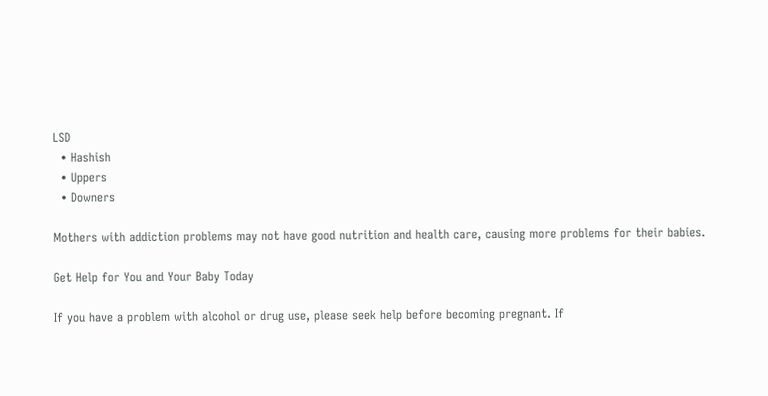LSD
  • Hashish
  • Uppers
  • Downers

Mothers with addiction problems may not have good nutrition and health care, causing more problems for their babies.

Get Help for You and Your Baby Today

If you have a problem with alcohol or drug use, please seek help before becoming pregnant. If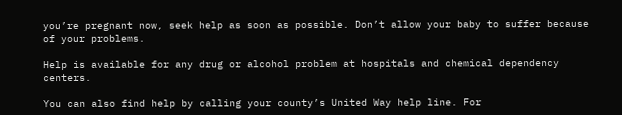you’re pregnant now, seek help as soon as possible. Don’t allow your baby to suffer because of your problems.

Help is available for any drug or alcohol problem at hospitals and chemical dependency centers.

You can also find help by calling your county’s United Way help line. For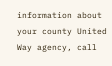information about your county United Way agency, call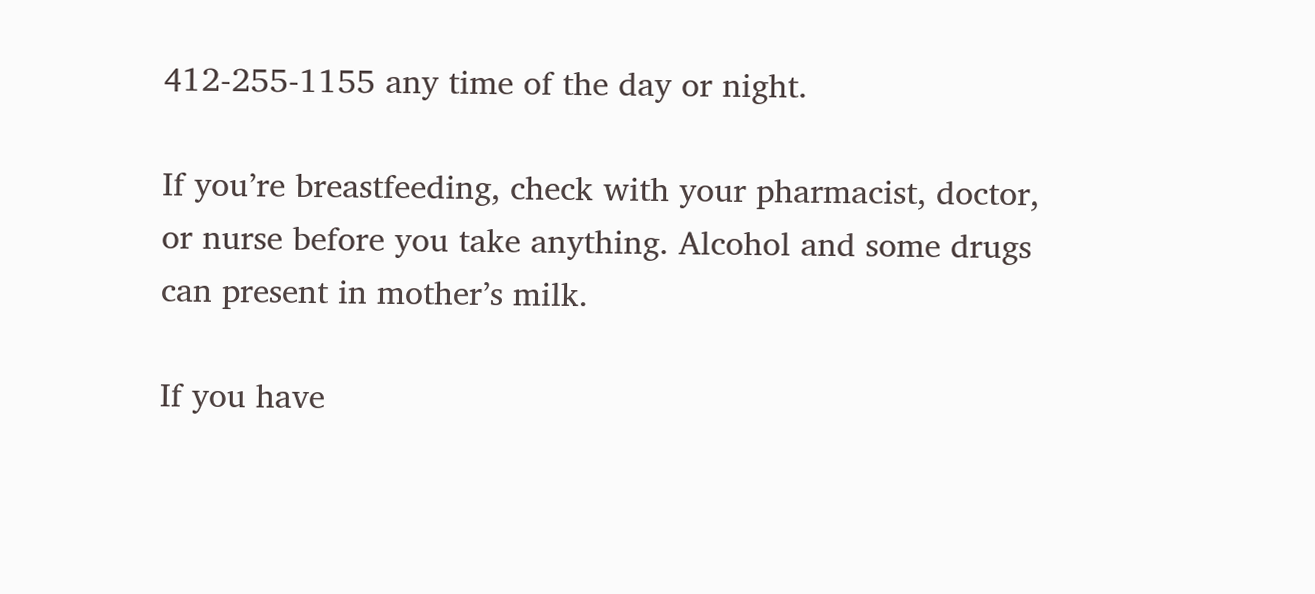412-255-1155 any time of the day or night.

If you’re breastfeeding, check with your pharmacist, doctor, or nurse before you take anything. Alcohol and some drugs can present in mother’s milk.

If you have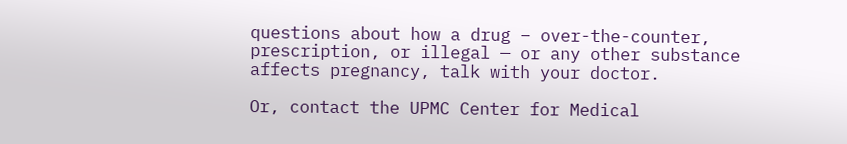questions about how a drug – over-the-counter, prescription, or illegal — or any other substance affects pregnancy, talk with your doctor.

Or, contact the UPMC Center for Medical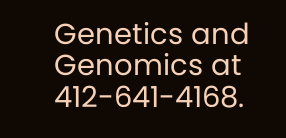Genetics and Genomics at 412-641-4168.